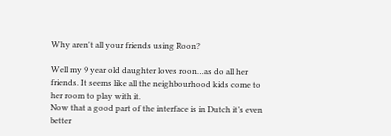Why aren't all your friends using Roon?

Well my 9 year old daughter loves roon…as do all her friends. It seems like all the neighbourhood kids come to her room to play with it.
Now that a good part of the interface is in Dutch it’s even better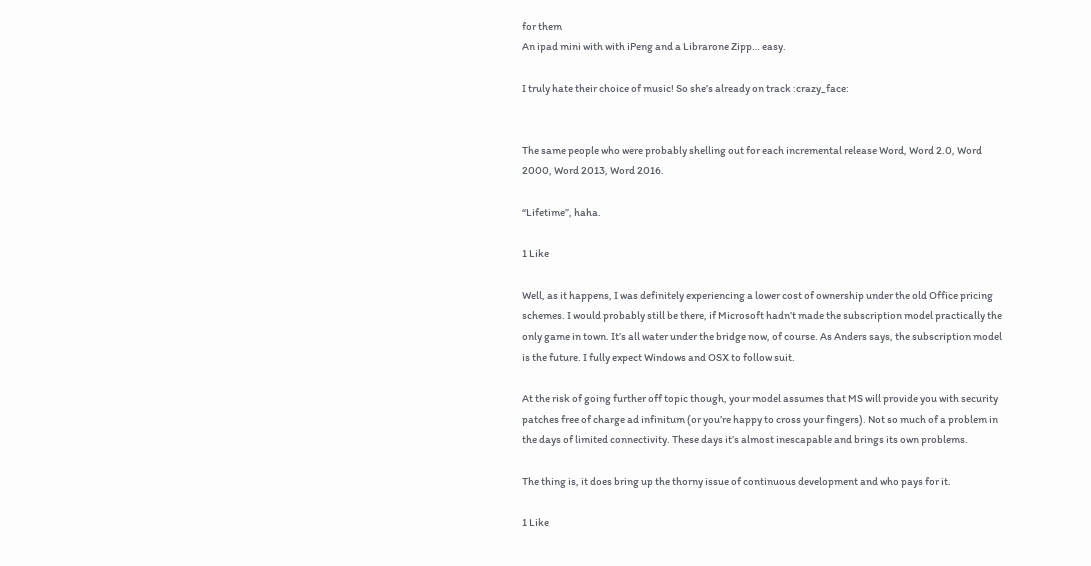for them
An ipad mini with with iPeng and a Librarone Zipp… easy.

I truly hate their choice of music! So she’s already on track :crazy_face:


The same people who were probably shelling out for each incremental release Word, Word 2.0, Word 2000, Word 2013, Word 2016.

“Lifetime”, haha.

1 Like

Well, as it happens, I was definitely experiencing a lower cost of ownership under the old Office pricing schemes. I would probably still be there, if Microsoft hadn’t made the subscription model practically the only game in town. It’s all water under the bridge now, of course. As Anders says, the subscription model is the future. I fully expect Windows and OSX to follow suit.

At the risk of going further off topic though, your model assumes that MS will provide you with security patches free of charge ad infinitum (or you’re happy to cross your fingers). Not so much of a problem in the days of limited connectivity. These days it’s almost inescapable and brings its own problems.

The thing is, it does bring up the thorny issue of continuous development and who pays for it.

1 Like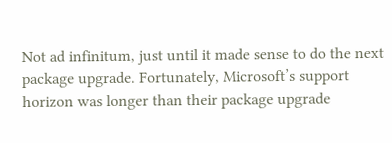Not ad infinitum, just until it made sense to do the next package upgrade. Fortunately, Microsoft’s support horizon was longer than their package upgrade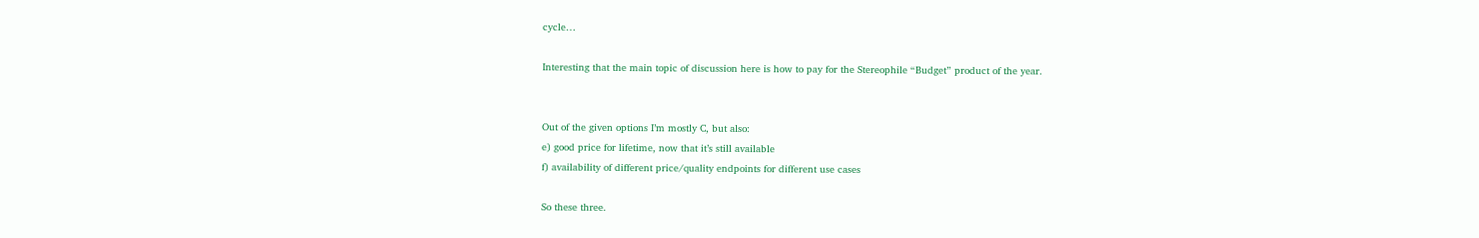cycle…

Interesting that the main topic of discussion here is how to pay for the Stereophile “Budget” product of the year.


Out of the given options I’m mostly C, but also:
e) good price for lifetime, now that it’s still available
f) availability of different price/quality endpoints for different use cases

So these three.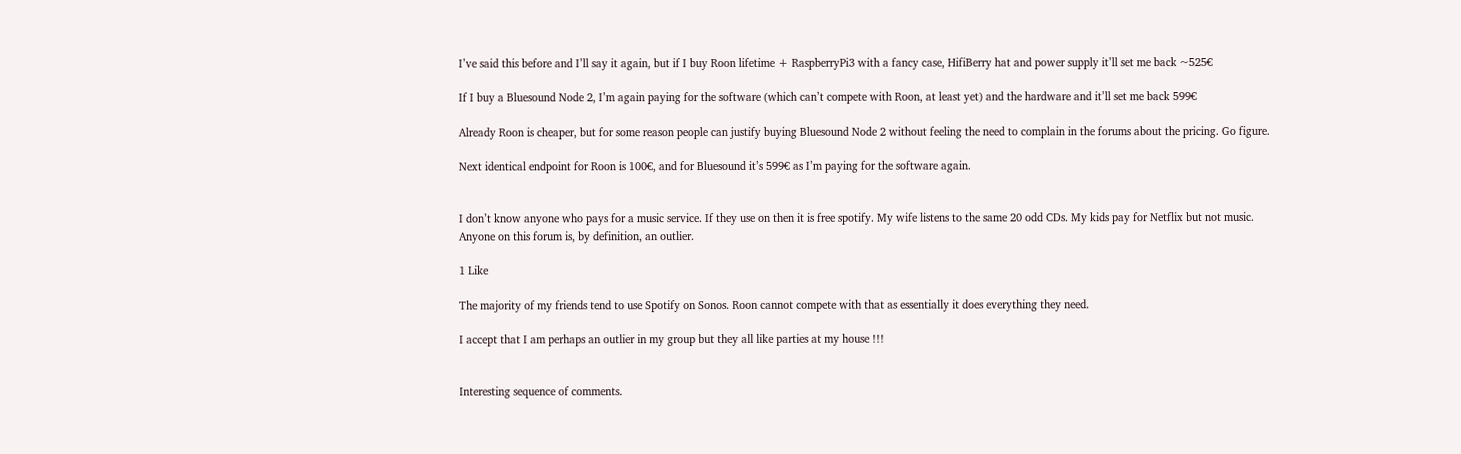I’ve said this before and I’ll say it again, but if I buy Roon lifetime + RaspberryPi3 with a fancy case, HifiBerry hat and power supply it’ll set me back ~525€

If I buy a Bluesound Node 2, I’m again paying for the software (which can’t compete with Roon, at least yet) and the hardware and it’ll set me back 599€

Already Roon is cheaper, but for some reason people can justify buying Bluesound Node 2 without feeling the need to complain in the forums about the pricing. Go figure.

Next identical endpoint for Roon is 100€, and for Bluesound it’s 599€ as I’m paying for the software again.


I don’t know anyone who pays for a music service. If they use on then it is free spotify. My wife listens to the same 20 odd CDs. My kids pay for Netflix but not music.
Anyone on this forum is, by definition, an outlier.

1 Like

The majority of my friends tend to use Spotify on Sonos. Roon cannot compete with that as essentially it does everything they need.

I accept that I am perhaps an outlier in my group but they all like parties at my house !!!


Interesting sequence of comments.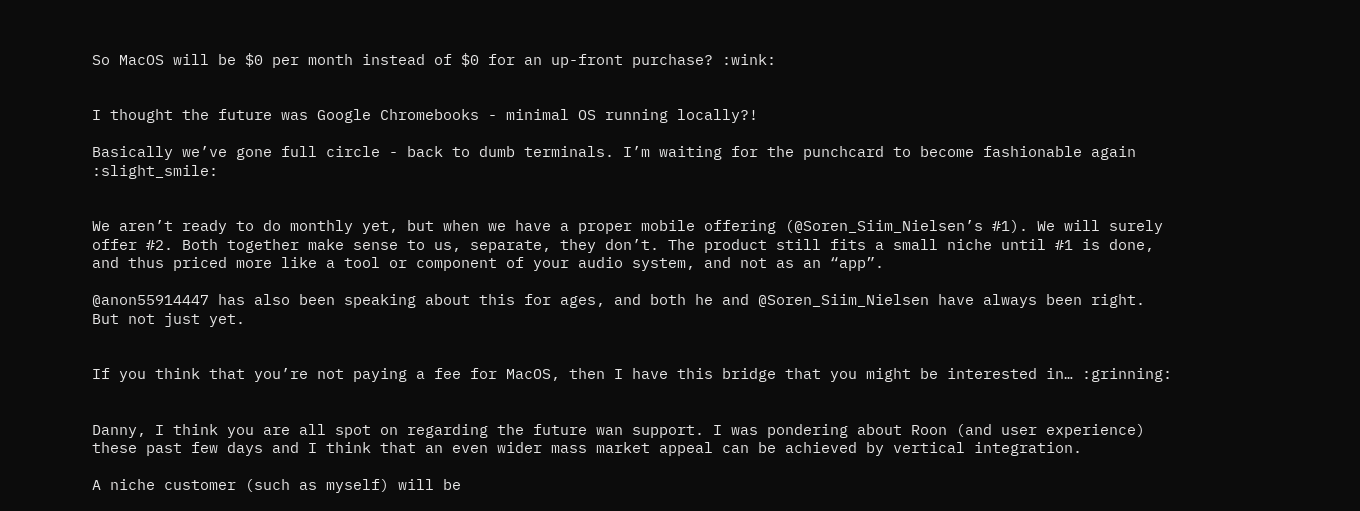So MacOS will be $0 per month instead of $0 for an up-front purchase? :wink:


I thought the future was Google Chromebooks - minimal OS running locally?!

Basically we’ve gone full circle - back to dumb terminals. I’m waiting for the punchcard to become fashionable again :slight_smile:


We aren’t ready to do monthly yet, but when we have a proper mobile offering (@Soren_Siim_Nielsen’s #1). We will surely offer #2. Both together make sense to us, separate, they don’t. The product still fits a small niche until #1 is done, and thus priced more like a tool or component of your audio system, and not as an “app”.

@anon55914447 has also been speaking about this for ages, and both he and @Soren_Siim_Nielsen have always been right. But not just yet.


If you think that you’re not paying a fee for MacOS, then I have this bridge that you might be interested in… :grinning:


Danny, I think you are all spot on regarding the future wan support. I was pondering about Roon (and user experience) these past few days and I think that an even wider mass market appeal can be achieved by vertical integration.

A niche customer (such as myself) will be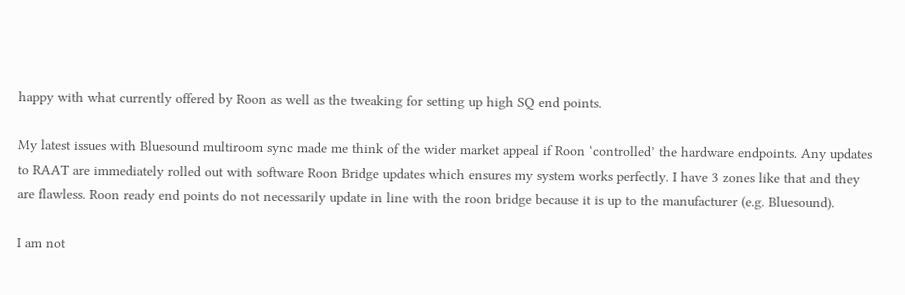happy with what currently offered by Roon as well as the tweaking for setting up high SQ end points.

My latest issues with Bluesound multiroom sync made me think of the wider market appeal if Roon ‘controlled’ the hardware endpoints. Any updates to RAAT are immediately rolled out with software Roon Bridge updates which ensures my system works perfectly. I have 3 zones like that and they are flawless. Roon ready end points do not necessarily update in line with the roon bridge because it is up to the manufacturer (e.g. Bluesound).

I am not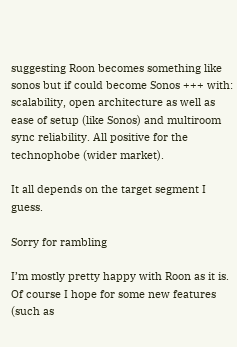suggesting Roon becomes something like sonos but if could become Sonos +++ with: scalability, open architecture as well as ease of setup (like Sonos) and multiroom sync reliability. All positive for the technophobe (wider market).

It all depends on the target segment I guess.

Sorry for rambling

I’m mostly pretty happy with Roon as it is. Of course I hope for some new features (such as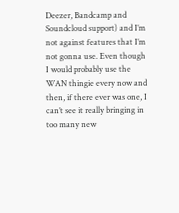Deezer, Bandcamp and Soundcloud support) and I’m not against features that I’m not gonna use. Even though I would probably use the WAN thingie every now and then, if there ever was one, I can’t see it really bringing in too many new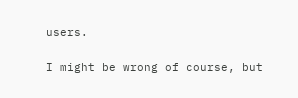users.

I might be wrong of course, but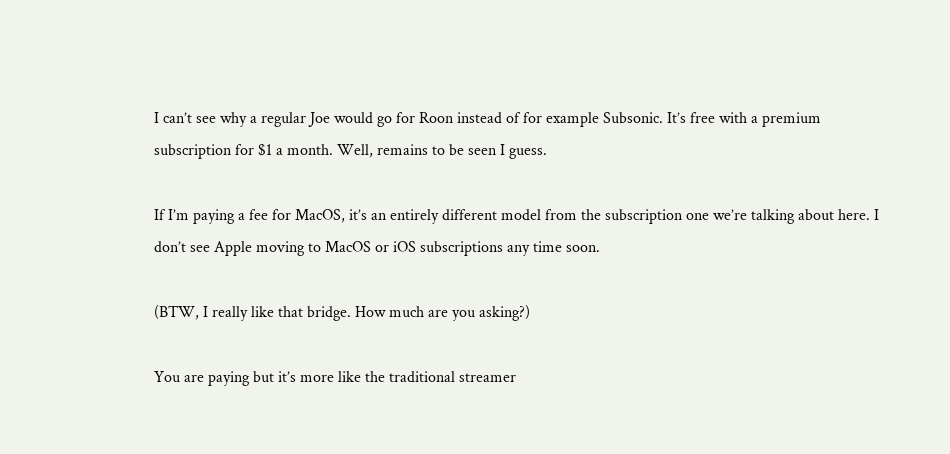I can’t see why a regular Joe would go for Roon instead of for example Subsonic. It’s free with a premium subscription for $1 a month. Well, remains to be seen I guess.

If I’m paying a fee for MacOS, it’s an entirely different model from the subscription one we’re talking about here. I don’t see Apple moving to MacOS or iOS subscriptions any time soon.

(BTW, I really like that bridge. How much are you asking?)

You are paying but it’s more like the traditional streamer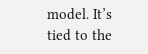model. It’s tied to the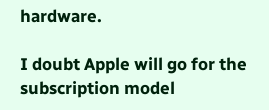hardware.

I doubt Apple will go for the subscription model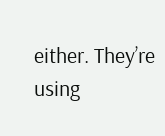either. They’re using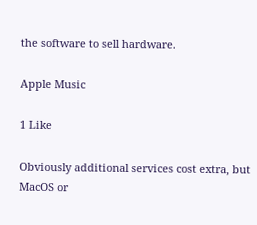the software to sell hardware.

Apple Music

1 Like

Obviously additional services cost extra, but MacOS or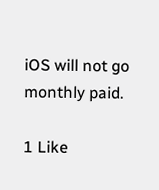iOS will not go monthly paid.

1 Like